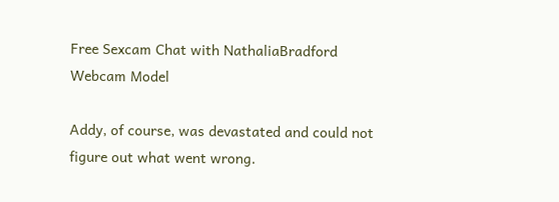Free Sexcam Chat with NathaliaBradford Webcam Model

Addy, of course, was devastated and could not figure out what went wrong.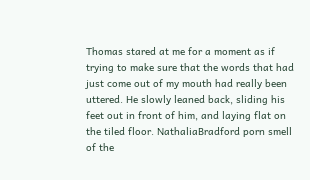Thomas stared at me for a moment as if trying to make sure that the words that had just come out of my mouth had really been uttered. He slowly leaned back, sliding his feet out in front of him, and laying flat on the tiled floor. NathaliaBradford porn smell of the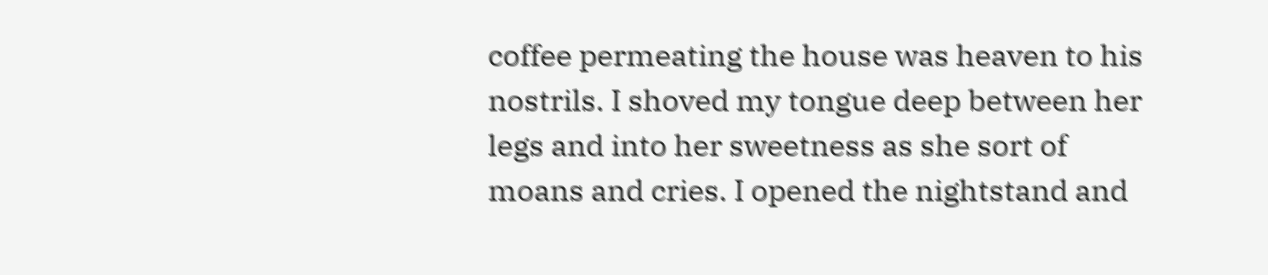coffee permeating the house was heaven to his nostrils. I shoved my tongue deep between her legs and into her sweetness as she sort of moans and cries. I opened the nightstand and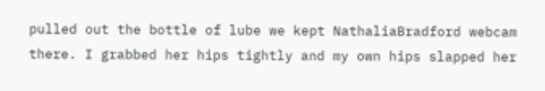pulled out the bottle of lube we kept NathaliaBradford webcam there. I grabbed her hips tightly and my own hips slapped her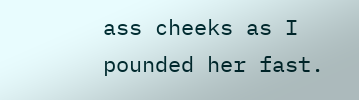ass cheeks as I pounded her fast.